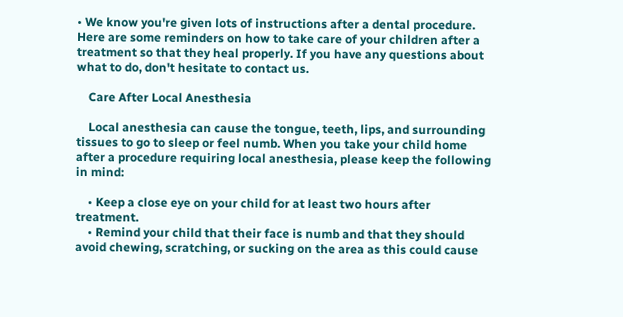• We know you're given lots of instructions after a dental procedure. Here are some reminders on how to take care of your children after a treatment so that they heal properly. If you have any questions about what to do, don't hesitate to contact us.

    Care After Local Anesthesia

    Local anesthesia can cause the tongue, teeth, lips, and surrounding tissues to go to sleep or feel numb. When you take your child home after a procedure requiring local anesthesia, please keep the following in mind:

    • Keep a close eye on your child for at least two hours after treatment.
    • Remind your child that their face is numb and that they should avoid chewing, scratching, or sucking on the area as this could cause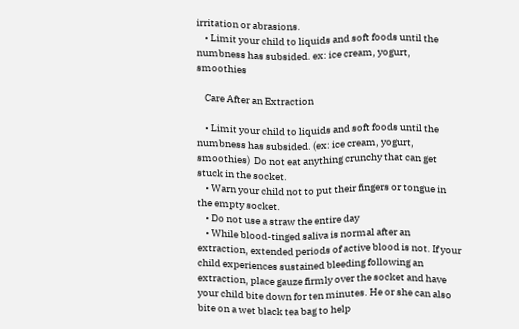irritation or abrasions.
    • Limit your child to liquids and soft foods until the numbness has subsided. ex: ice cream, yogurt, smoothies

    Care After an Extraction

    • Limit your child to liquids and soft foods until the numbness has subsided. (ex: ice cream, yogurt, smoothies)  Do not eat anything crunchy that can get stuck in the socket.
    • Warn your child not to put their fingers or tongue in the empty socket.
    • Do not use a straw the entire day
    • While blood-tinged saliva is normal after an extraction, extended periods of active blood is not. If your child experiences sustained bleeding following an extraction, place gauze firmly over the socket and have your child bite down for ten minutes. He or she can also bite on a wet black tea bag to help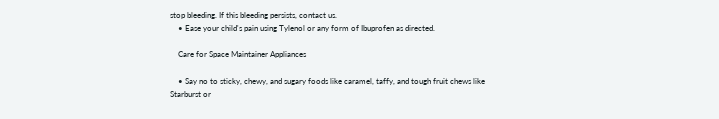stop bleeding. If this bleeding persists, contact us.
    • Ease your child's pain using Tylenol or any form of Ibuprofen as directed.

    Care for Space Maintainer Appliances

    • Say no to sticky, chewy, and sugary foods like caramel, taffy, and tough fruit chews like Starburst or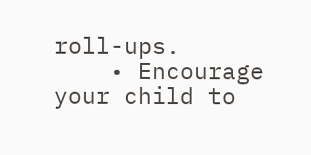roll-ups.
    • Encourage your child to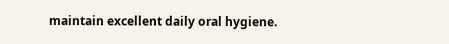maintain excellent daily oral hygiene.